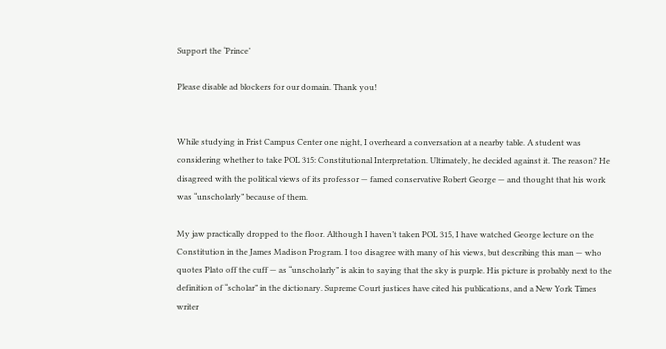Support the ‘Prince’

Please disable ad blockers for our domain. Thank you!


While studying in Frist Campus Center one night, I overheard a conversation at a nearby table. A student was considering whether to take POL 315: Constitutional Interpretation. Ultimately, he decided against it. The reason? He disagreed with the political views of its professor — famed conservative Robert George — and thought that his work was “unscholarly” because of them.

My jaw practically dropped to the floor. Although I haven’t taken POL 315, I have watched George lecture on the Constitution in the James Madison Program. I too disagree with many of his views, but describing this man — who quotes Plato off the cuff — as “unscholarly” is akin to saying that the sky is purple. His picture is probably next to the definition of “scholar” in the dictionary. Supreme Court justices have cited his publications, and a New York Times writer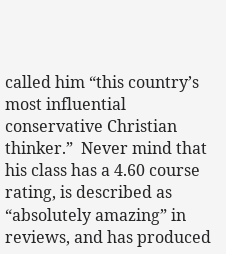called him “this country’s most influential conservative Christian thinker.”  Never mind that his class has a 4.60 course rating, is described as “absolutely amazing” in reviews, and has produced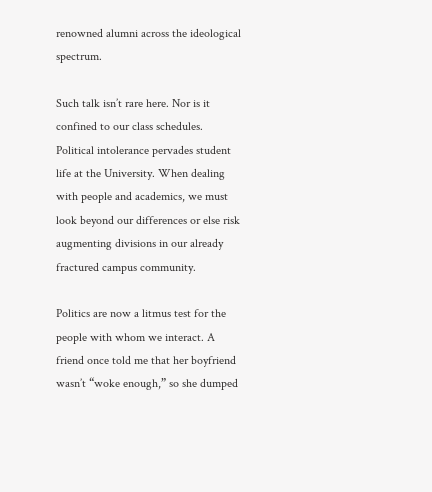renowned alumni across the ideological spectrum.

Such talk isn’t rare here. Nor is it confined to our class schedules. Political intolerance pervades student life at the University. When dealing with people and academics, we must look beyond our differences or else risk augmenting divisions in our already fractured campus community.

Politics are now a litmus test for the people with whom we interact. A friend once told me that her boyfriend wasn’t “woke enough,” so she dumped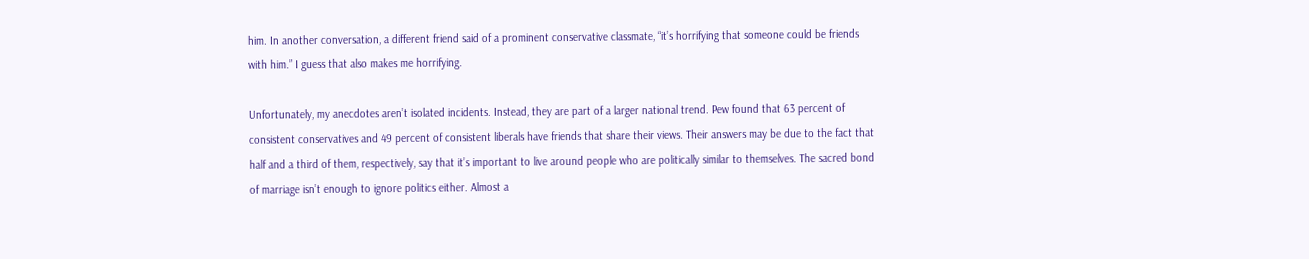him. In another conversation, a different friend said of a prominent conservative classmate, “it’s horrifying that someone could be friends with him.” I guess that also makes me horrifying.

Unfortunately, my anecdotes aren’t isolated incidents. Instead, they are part of a larger national trend. Pew found that 63 percent of consistent conservatives and 49 percent of consistent liberals have friends that share their views. Their answers may be due to the fact that half and a third of them, respectively, say that it’s important to live around people who are politically similar to themselves. The sacred bond of marriage isn’t enough to ignore politics either. Almost a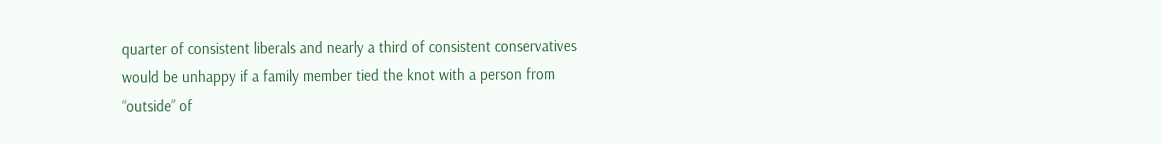quarter of consistent liberals and nearly a third of consistent conservatives would be unhappy if a family member tied the knot with a person from “outside” of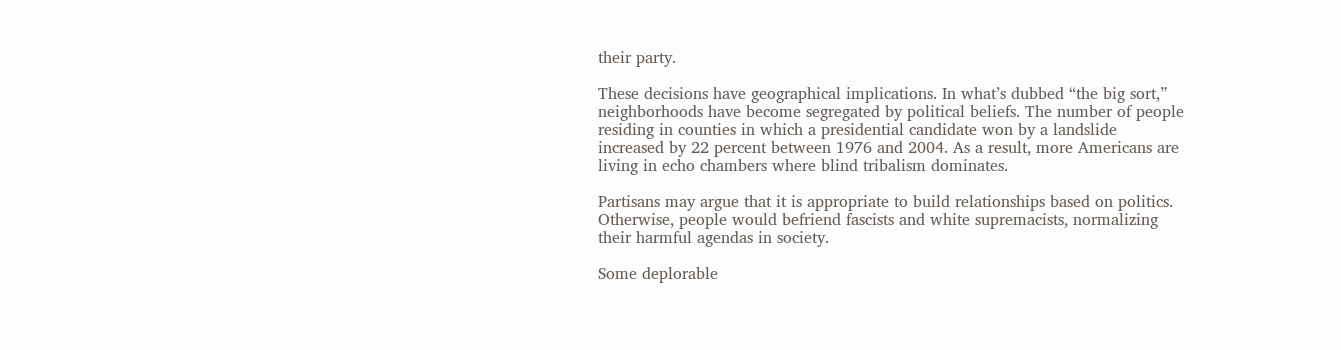their party.

These decisions have geographical implications. In what’s dubbed “the big sort,” neighborhoods have become segregated by political beliefs. The number of people residing in counties in which a presidential candidate won by a landslide increased by 22 percent between 1976 and 2004. As a result, more Americans are living in echo chambers where blind tribalism dominates.

Partisans may argue that it is appropriate to build relationships based on politics. Otherwise, people would befriend fascists and white supremacists, normalizing their harmful agendas in society.

Some deplorable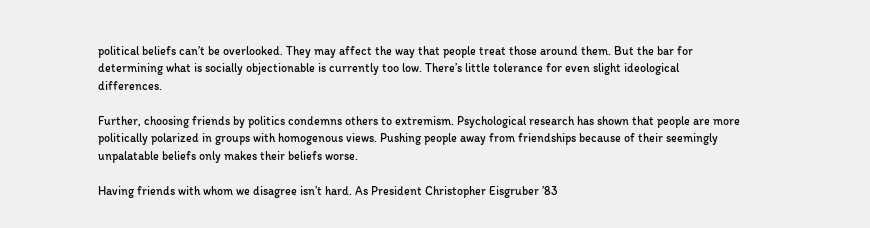political beliefs can’t be overlooked. They may affect the way that people treat those around them. But the bar for determining what is socially objectionable is currently too low. There’s little tolerance for even slight ideological differences.

Further, choosing friends by politics condemns others to extremism. Psychological research has shown that people are more politically polarized in groups with homogenous views. Pushing people away from friendships because of their seemingly unpalatable beliefs only makes their beliefs worse.

Having friends with whom we disagree isn’t hard. As President Christopher Eisgruber ’83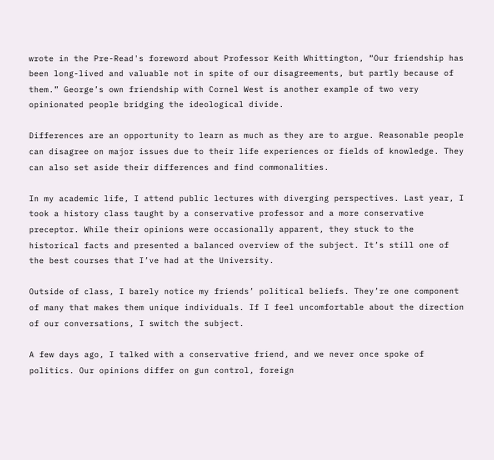wrote in the Pre-Read's foreword about Professor Keith Whittington, “Our friendship has been long-lived and valuable not in spite of our disagreements, but partly because of them.” George’s own friendship with Cornel West is another example of two very opinionated people bridging the ideological divide.

Differences are an opportunity to learn as much as they are to argue. Reasonable people can disagree on major issues due to their life experiences or fields of knowledge. They can also set aside their differences and find commonalities.

In my academic life, I attend public lectures with diverging perspectives. Last year, I took a history class taught by a conservative professor and a more conservative preceptor. While their opinions were occasionally apparent, they stuck to the historical facts and presented a balanced overview of the subject. It’s still one of the best courses that I’ve had at the University.

Outside of class, I barely notice my friends’ political beliefs. They’re one component of many that makes them unique individuals. If I feel uncomfortable about the direction of our conversations, I switch the subject.

A few days ago, I talked with a conservative friend, and we never once spoke of politics. Our opinions differ on gun control, foreign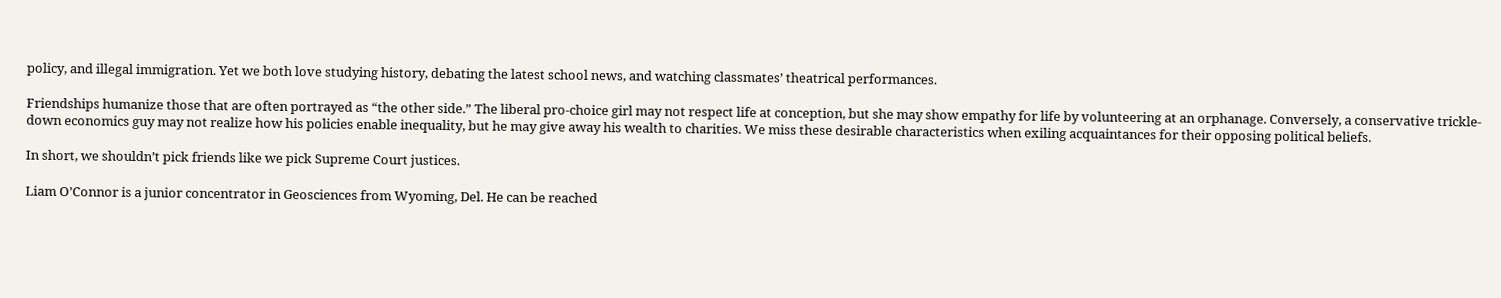policy, and illegal immigration. Yet we both love studying history, debating the latest school news, and watching classmates’ theatrical performances.

Friendships humanize those that are often portrayed as “the other side.” The liberal pro-choice girl may not respect life at conception, but she may show empathy for life by volunteering at an orphanage. Conversely, a conservative trickle-down economics guy may not realize how his policies enable inequality, but he may give away his wealth to charities. We miss these desirable characteristics when exiling acquaintances for their opposing political beliefs.

In short, we shouldn’t pick friends like we pick Supreme Court justices.

Liam O’Connor is a junior concentrator in Geosciences from Wyoming, Del. He can be reached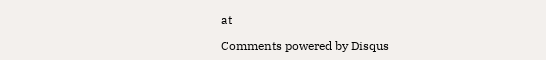at

Comments powered by Disqus